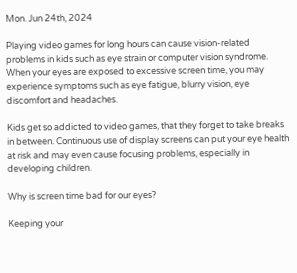Mon. Jun 24th, 2024

Playing video games for long hours can cause vision-related problems in kids such as eye strain or computer vision syndrome. When your eyes are exposed to excessive screen time, you may experience symptoms such as eye fatigue, blurry vision, eye discomfort and headaches.

Kids get so addicted to video games, that they forget to take breaks in between. Continuous use of display screens can put your eye health at risk and may even cause focusing problems, especially in developing children.

Why is screen time bad for our eyes?

Keeping your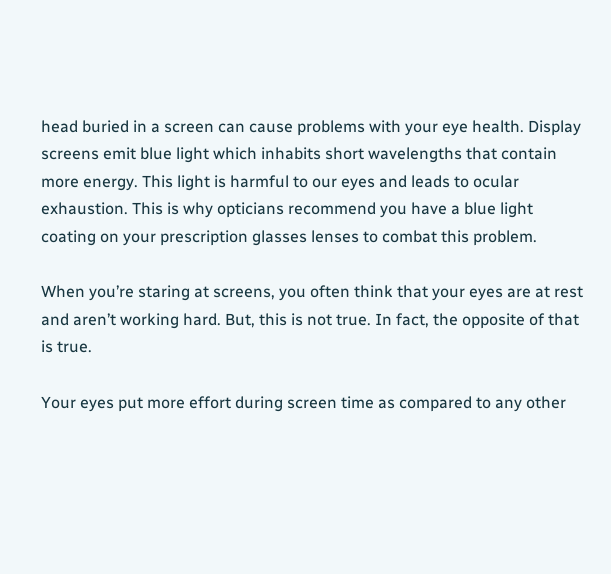head buried in a screen can cause problems with your eye health. Display screens emit blue light which inhabits short wavelengths that contain more energy. This light is harmful to our eyes and leads to ocular exhaustion. This is why opticians recommend you have a blue light coating on your prescription glasses lenses to combat this problem.

When you’re staring at screens, you often think that your eyes are at rest and aren’t working hard. But, this is not true. In fact, the opposite of that is true.

Your eyes put more effort during screen time as compared to any other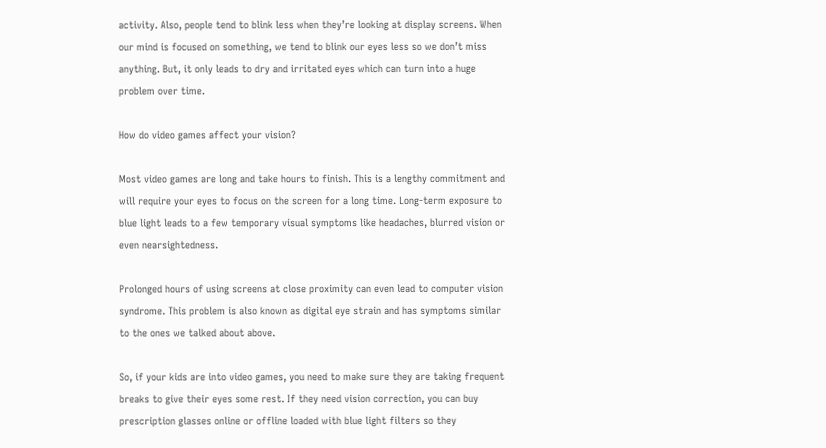activity. Also, people tend to blink less when they’re looking at display screens. When our mind is focused on something, we tend to blink our eyes less so we don’t miss anything. But, it only leads to dry and irritated eyes which can turn into a huge problem over time.

How do video games affect your vision?

Most video games are long and take hours to finish. This is a lengthy commitment and will require your eyes to focus on the screen for a long time. Long-term exposure to blue light leads to a few temporary visual symptoms like headaches, blurred vision or even nearsightedness.

Prolonged hours of using screens at close proximity can even lead to computer vision syndrome. This problem is also known as digital eye strain and has symptoms similar to the ones we talked about above.

So, if your kids are into video games, you need to make sure they are taking frequent breaks to give their eyes some rest. If they need vision correction, you can buy prescription glasses online or offline loaded with blue light filters so they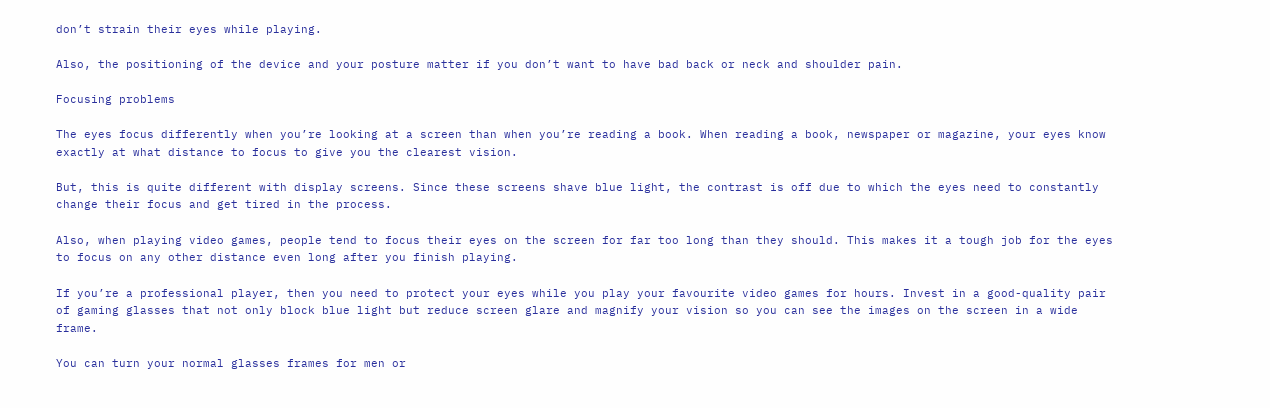don’t strain their eyes while playing.

Also, the positioning of the device and your posture matter if you don’t want to have bad back or neck and shoulder pain.

Focusing problems

The eyes focus differently when you’re looking at a screen than when you’re reading a book. When reading a book, newspaper or magazine, your eyes know exactly at what distance to focus to give you the clearest vision.

But, this is quite different with display screens. Since these screens shave blue light, the contrast is off due to which the eyes need to constantly change their focus and get tired in the process.

Also, when playing video games, people tend to focus their eyes on the screen for far too long than they should. This makes it a tough job for the eyes to focus on any other distance even long after you finish playing.

If you’re a professional player, then you need to protect your eyes while you play your favourite video games for hours. Invest in a good-quality pair of gaming glasses that not only block blue light but reduce screen glare and magnify your vision so you can see the images on the screen in a wide frame.

You can turn your normal glasses frames for men or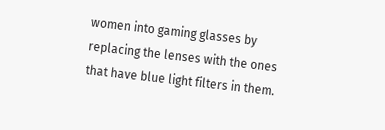women into gaming glasses by replacing the lenses with the ones that have blue light filters in them.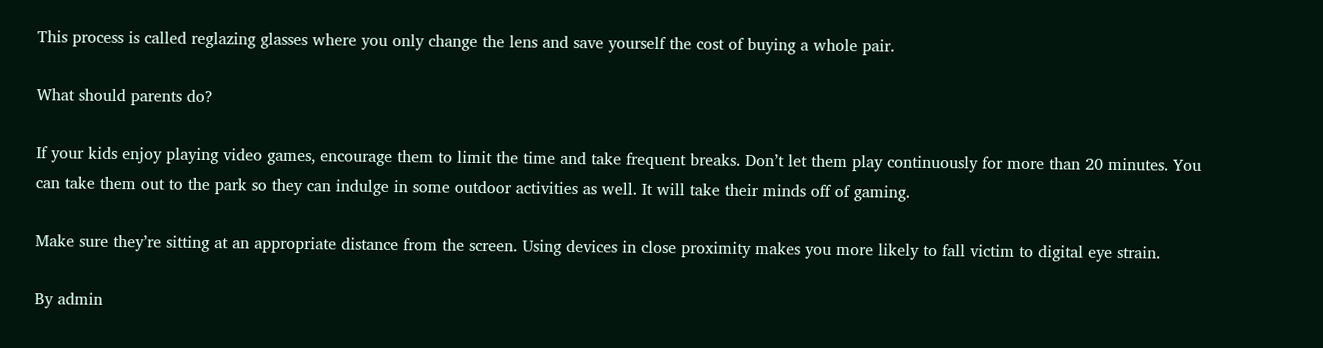This process is called reglazing glasses where you only change the lens and save yourself the cost of buying a whole pair.

What should parents do?

If your kids enjoy playing video games, encourage them to limit the time and take frequent breaks. Don’t let them play continuously for more than 20 minutes. You can take them out to the park so they can indulge in some outdoor activities as well. It will take their minds off of gaming.

Make sure they’re sitting at an appropriate distance from the screen. Using devices in close proximity makes you more likely to fall victim to digital eye strain.

By admin